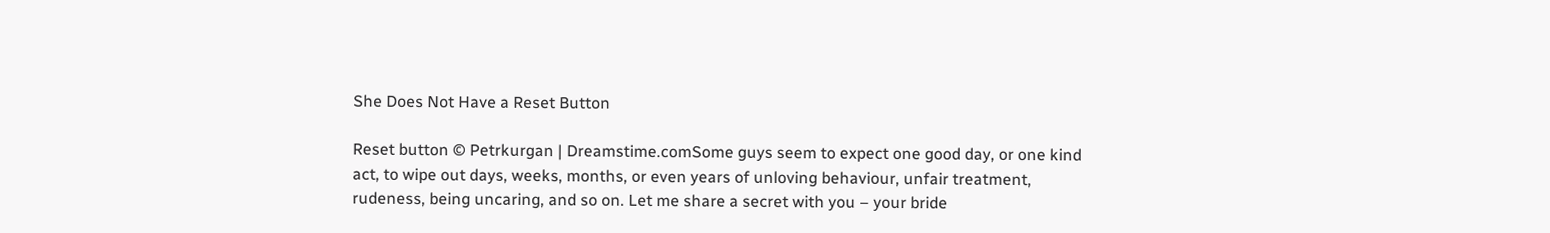She Does Not Have a Reset Button

Reset button © Petrkurgan | Dreamstime.comSome guys seem to expect one good day, or one kind act, to wipe out days, weeks, months, or even years of unloving behaviour, unfair treatment, rudeness, being uncaring, and so on. Let me share a secret with you – your bride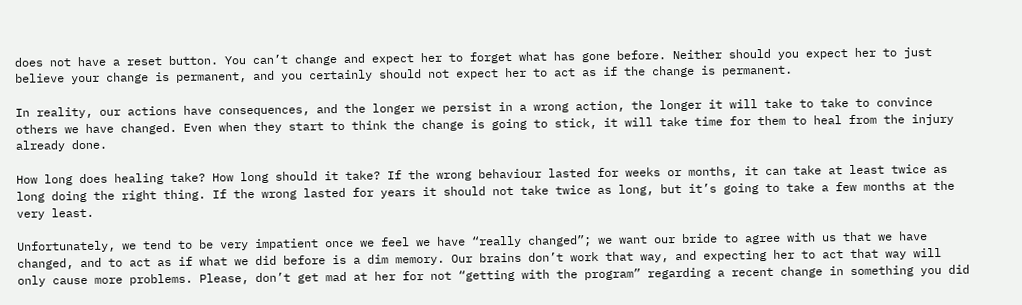does not have a reset button. You can’t change and expect her to forget what has gone before. Neither should you expect her to just believe your change is permanent, and you certainly should not expect her to act as if the change is permanent.

In reality, our actions have consequences, and the longer we persist in a wrong action, the longer it will take to take to convince others we have changed. Even when they start to think the change is going to stick, it will take time for them to heal from the injury already done.

How long does healing take? How long should it take? If the wrong behaviour lasted for weeks or months, it can take at least twice as long doing the right thing. If the wrong lasted for years it should not take twice as long, but it’s going to take a few months at the very least.

Unfortunately, we tend to be very impatient once we feel we have “really changed”; we want our bride to agree with us that we have changed, and to act as if what we did before is a dim memory. Our brains don’t work that way, and expecting her to act that way will only cause more problems. Please, don’t get mad at her for not “getting with the program” regarding a recent change in something you did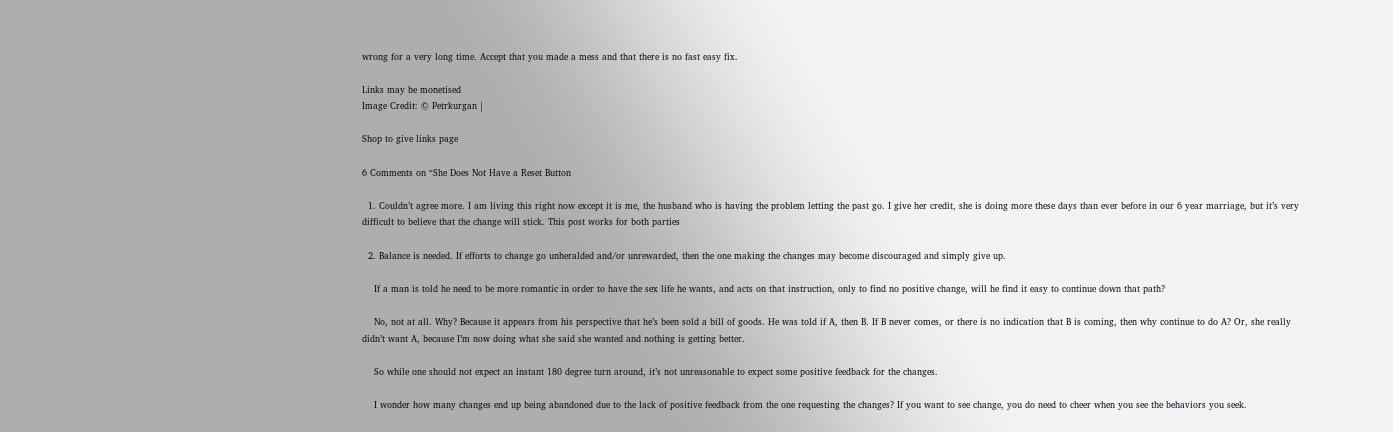wrong for a very long time. Accept that you made a mess and that there is no fast easy fix.

Links may be monetised
Image Credit: © Petrkurgan |

Shop to give links page

6 Comments on “She Does Not Have a Reset Button

  1. Couldn’t agree more. I am living this right now except it is me, the husband who is having the problem letting the past go. I give her credit, she is doing more these days than ever before in our 6 year marriage, but it’s very difficult to believe that the change will stick. This post works for both parties

  2. Balance is needed. If efforts to change go unheralded and/or unrewarded, then the one making the changes may become discouraged and simply give up.

    If a man is told he need to be more romantic in order to have the sex life he wants, and acts on that instruction, only to find no positive change, will he find it easy to continue down that path?

    No, not at all. Why? Because it appears from his perspective that he’s been sold a bill of goods. He was told if A, then B. If B never comes, or there is no indication that B is coming, then why continue to do A? Or, she really didn’t want A, because I’m now doing what she said she wanted and nothing is getting better.

    So while one should not expect an instant 180 degree turn around, it’s not unreasonable to expect some positive feedback for the changes.

    I wonder how many changes end up being abandoned due to the lack of positive feedback from the one requesting the changes? If you want to see change, you do need to cheer when you see the behaviors you seek.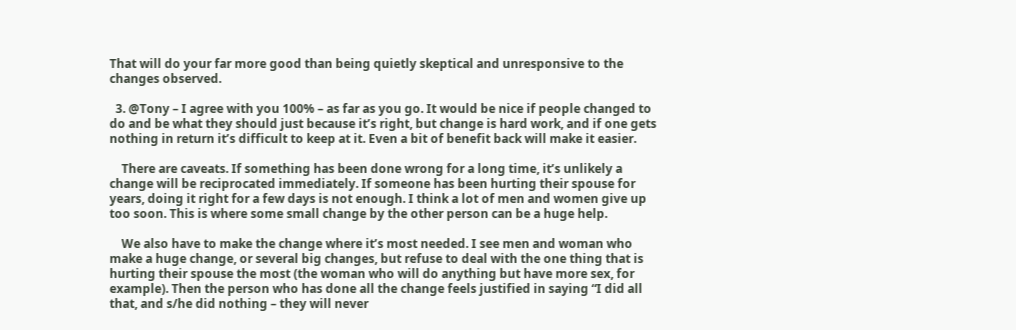That will do your far more good than being quietly skeptical and unresponsive to the changes observed.

  3. @Tony – I agree with you 100% – as far as you go. It would be nice if people changed to do and be what they should just because it’s right, but change is hard work, and if one gets nothing in return it’s difficult to keep at it. Even a bit of benefit back will make it easier.

    There are caveats. If something has been done wrong for a long time, it’s unlikely a change will be reciprocated immediately. If someone has been hurting their spouse for years, doing it right for a few days is not enough. I think a lot of men and women give up too soon. This is where some small change by the other person can be a huge help.

    We also have to make the change where it’s most needed. I see men and woman who make a huge change, or several big changes, but refuse to deal with the one thing that is hurting their spouse the most (the woman who will do anything but have more sex, for example). Then the person who has done all the change feels justified in saying “I did all that, and s/he did nothing – they will never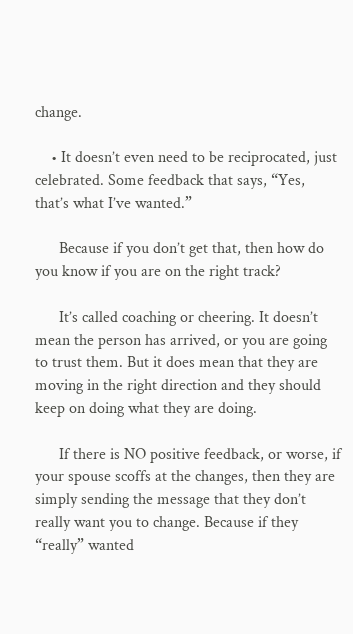change.

    • It doesn’t even need to be reciprocated, just celebrated. Some feedback that says, “Yes, that’s what I’ve wanted.”

      Because if you don’t get that, then how do you know if you are on the right track?

      It’s called coaching or cheering. It doesn’t mean the person has arrived, or you are going to trust them. But it does mean that they are moving in the right direction and they should keep on doing what they are doing.

      If there is NO positive feedback, or worse, if your spouse scoffs at the changes, then they are simply sending the message that they don’t really want you to change. Because if they “really” wanted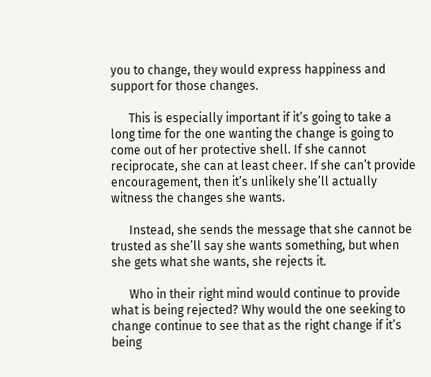you to change, they would express happiness and support for those changes.

      This is especially important if it’s going to take a long time for the one wanting the change is going to come out of her protective shell. If she cannot reciprocate, she can at least cheer. If she can’t provide encouragement, then it’s unlikely she’ll actually witness the changes she wants.

      Instead, she sends the message that she cannot be trusted as she’ll say she wants something, but when she gets what she wants, she rejects it.

      Who in their right mind would continue to provide what is being rejected? Why would the one seeking to change continue to see that as the right change if it’s being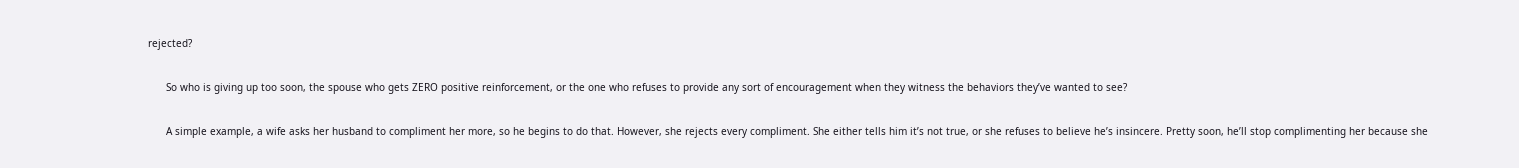rejected?

      So who is giving up too soon, the spouse who gets ZERO positive reinforcement, or the one who refuses to provide any sort of encouragement when they witness the behaviors they’ve wanted to see?

      A simple example, a wife asks her husband to compliment her more, so he begins to do that. However, she rejects every compliment. She either tells him it’s not true, or she refuses to believe he’s insincere. Pretty soon, he’ll stop complimenting her because she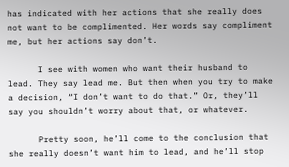has indicated with her actions that she really does not want to be complimented. Her words say compliment me, but her actions say don’t.

      I see with women who want their husband to lead. They say lead me. But then when you try to make a decision, “I don’t want to do that.” Or, they’ll say you shouldn’t worry about that, or whatever.

      Pretty soon, he’ll come to the conclusion that she really doesn’t want him to lead, and he’ll stop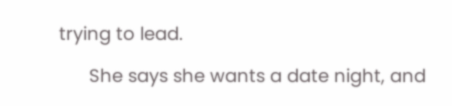trying to lead.

      She says she wants a date night, and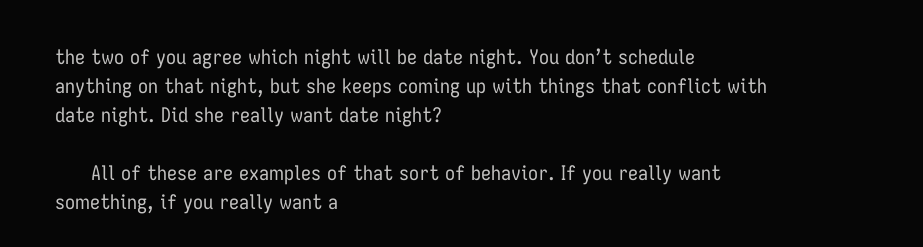the two of you agree which night will be date night. You don’t schedule anything on that night, but she keeps coming up with things that conflict with date night. Did she really want date night?

      All of these are examples of that sort of behavior. If you really want something, if you really want a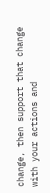change, then support that change with your actions and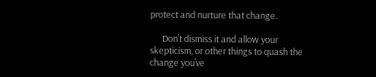protect and nurture that change.

      Don’t dismiss it and allow your skepticism, or other things to quash the change you’ve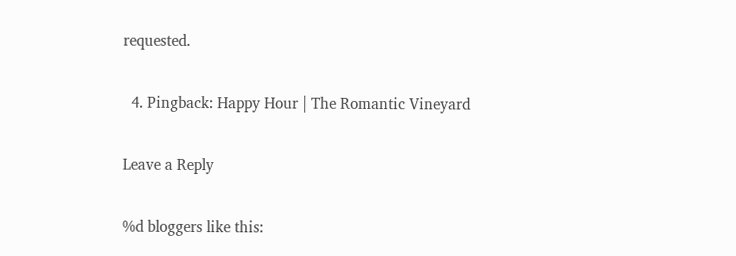requested.

  4. Pingback: Happy Hour | The Romantic Vineyard

Leave a Reply

%d bloggers like this: